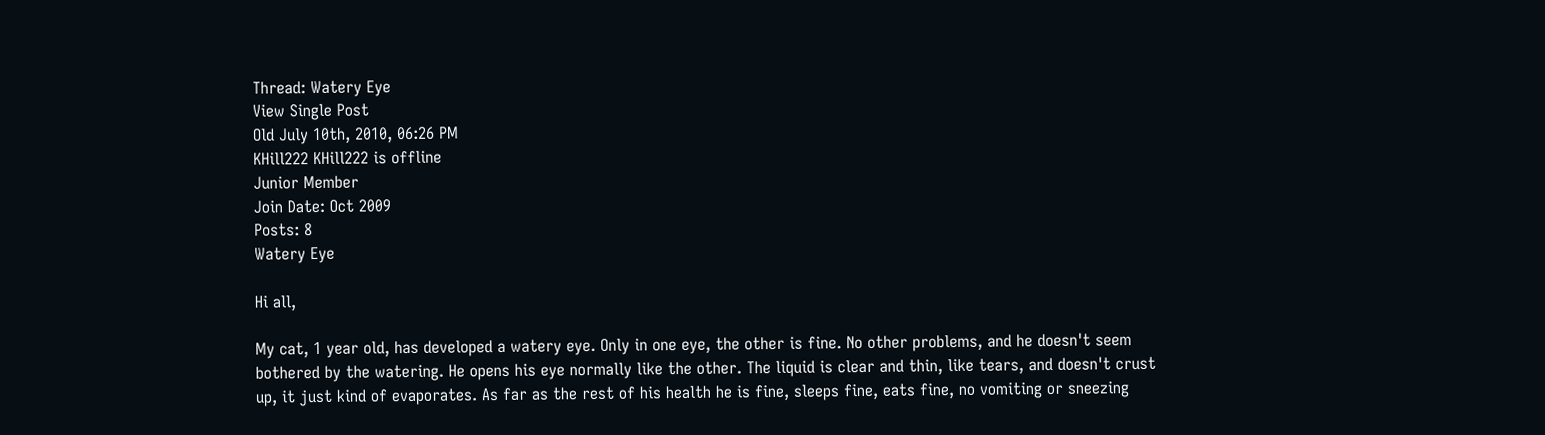Thread: Watery Eye
View Single Post
Old July 10th, 2010, 06:26 PM
KHill222 KHill222 is offline
Junior Member
Join Date: Oct 2009
Posts: 8
Watery Eye

Hi all,

My cat, 1 year old, has developed a watery eye. Only in one eye, the other is fine. No other problems, and he doesn't seem bothered by the watering. He opens his eye normally like the other. The liquid is clear and thin, like tears, and doesn't crust up, it just kind of evaporates. As far as the rest of his health he is fine, sleeps fine, eats fine, no vomiting or sneezing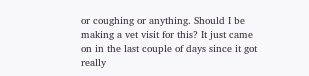or coughing or anything. Should I be making a vet visit for this? It just came on in the last couple of days since it got really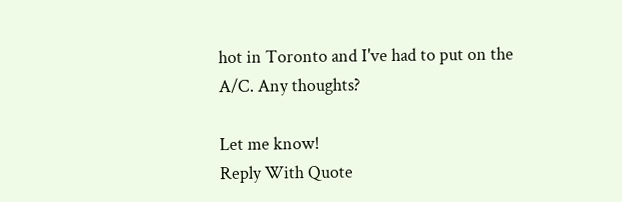hot in Toronto and I've had to put on the A/C. Any thoughts?

Let me know!
Reply With Quote